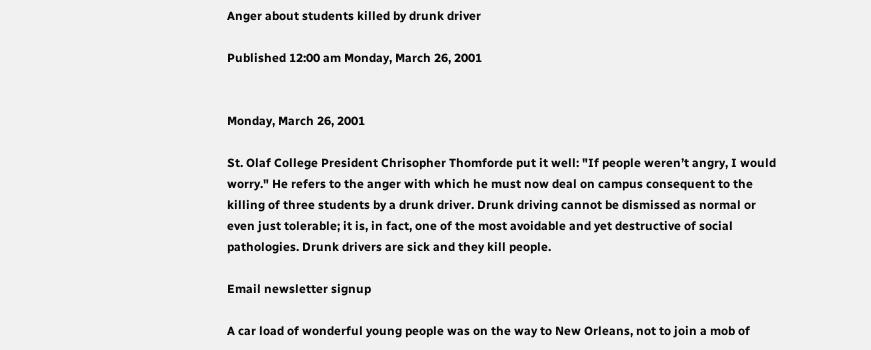Anger about students killed by drunk driver

Published 12:00 am Monday, March 26, 2001


Monday, March 26, 2001

St. Olaf College President Chrisopher Thomforde put it well: "If people weren’t angry, I would worry." He refers to the anger with which he must now deal on campus consequent to the killing of three students by a drunk driver. Drunk driving cannot be dismissed as normal or even just tolerable; it is, in fact, one of the most avoidable and yet destructive of social pathologies. Drunk drivers are sick and they kill people.

Email newsletter signup

A car load of wonderful young people was on the way to New Orleans, not to join a mob of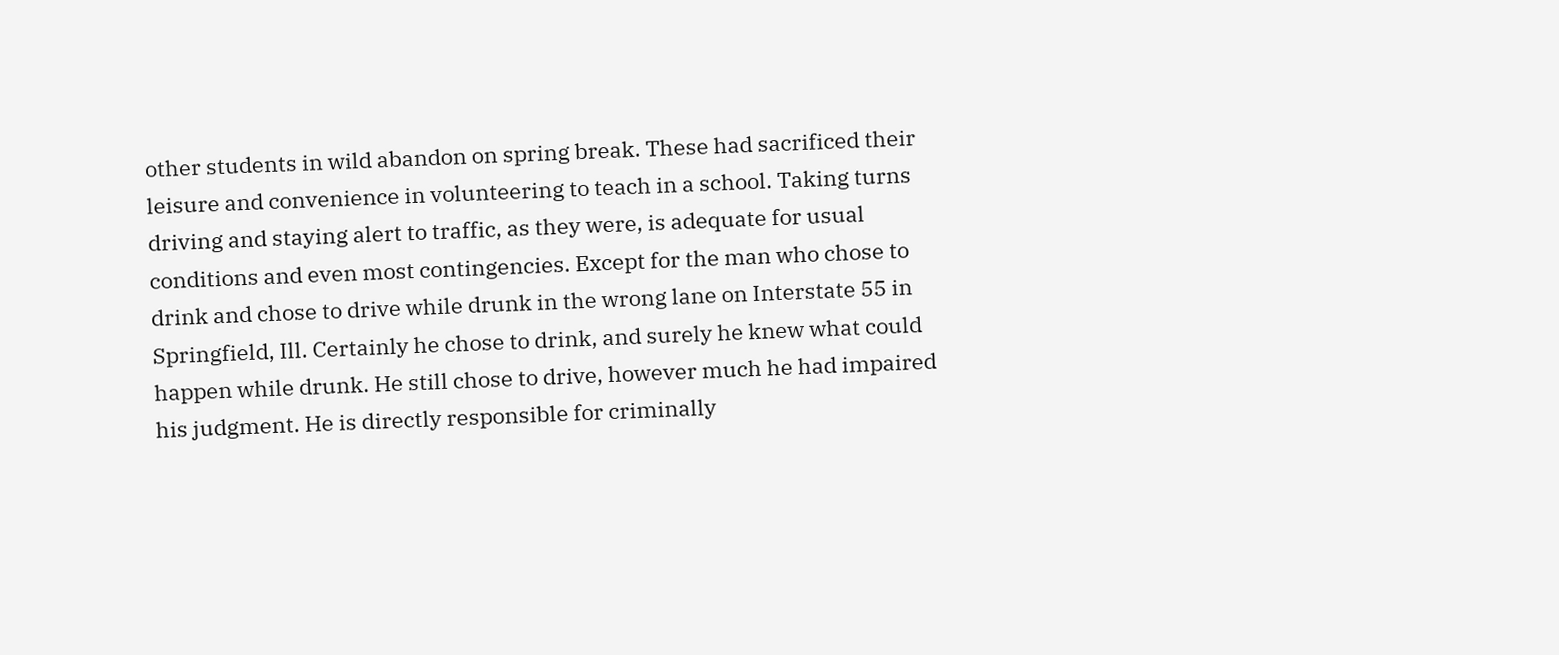other students in wild abandon on spring break. These had sacrificed their leisure and convenience in volunteering to teach in a school. Taking turns driving and staying alert to traffic, as they were, is adequate for usual conditions and even most contingencies. Except for the man who chose to drink and chose to drive while drunk in the wrong lane on Interstate 55 in Springfield, Ill. Certainly he chose to drink, and surely he knew what could happen while drunk. He still chose to drive, however much he had impaired his judgment. He is directly responsible for criminally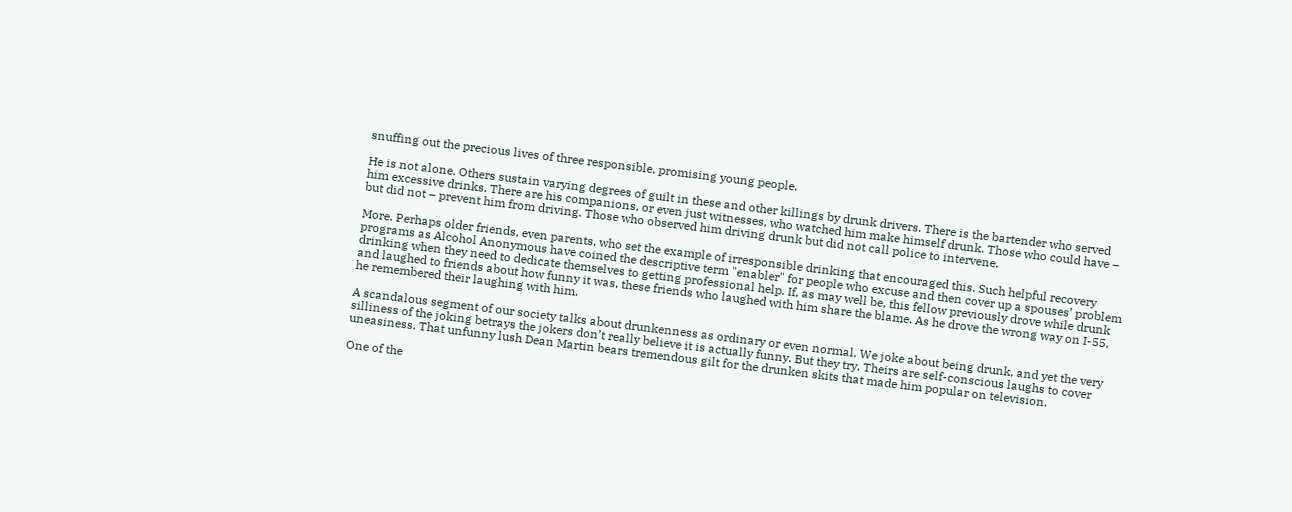snuffing out the precious lives of three responsible, promising young people.

He is not alone. Others sustain varying degrees of guilt in these and other killings by drunk drivers. There is the bartender who served him excessive drinks. There are his companions, or even just witnesses, who watched him make himself drunk. Those who could have – but did not – prevent him from driving. Those who observed him driving drunk but did not call police to intervene.

More. Perhaps older friends, even parents, who set the example of irresponsible drinking that encouraged this. Such helpful recovery programs as Alcohol Anonymous have coined the descriptive term "enabler" for people who excuse and then cover up a spouses’ problem drinking when they need to dedicate themselves to getting professional help. If, as may well be, this fellow previously drove while drunk and laughed to friends about how funny it was, these friends who laughed with him share the blame. As he drove the wrong way on I-55, he remembered their laughing with him.

A scandalous segment of our society talks about drunkenness as ordinary or even normal. We joke about being drunk, and yet the very silliness of the joking betrays the jokers don’t really believe it is actually funny. But they try. Theirs are self-conscious laughs to cover uneasiness. That unfunny lush Dean Martin bears tremendous gilt for the drunken skits that made him popular on television.

One of the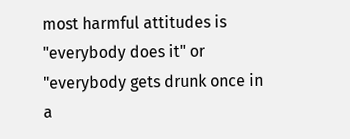most harmful attitudes is "everybody does it" or "everybody gets drunk once in a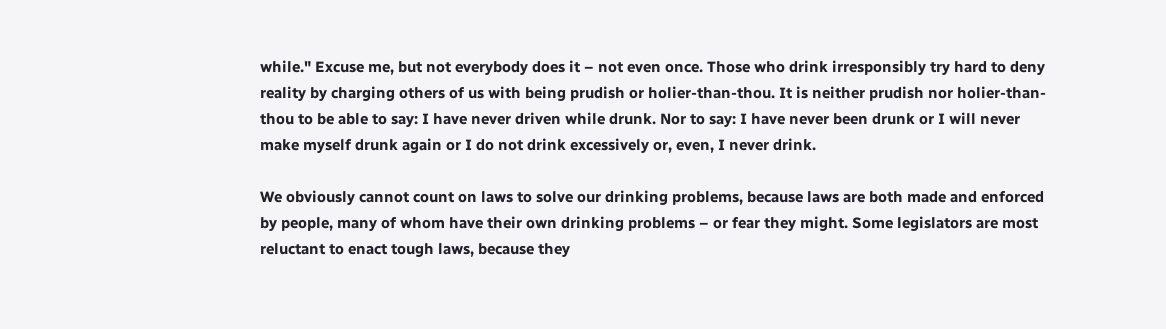while." Excuse me, but not everybody does it – not even once. Those who drink irresponsibly try hard to deny reality by charging others of us with being prudish or holier-than-thou. It is neither prudish nor holier-than-thou to be able to say: I have never driven while drunk. Nor to say: I have never been drunk or I will never make myself drunk again or I do not drink excessively or, even, I never drink.

We obviously cannot count on laws to solve our drinking problems, because laws are both made and enforced by people, many of whom have their own drinking problems – or fear they might. Some legislators are most reluctant to enact tough laws, because they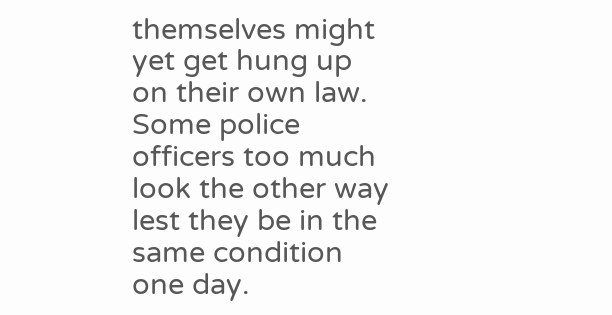themselves might yet get hung up on their own law. Some police officers too much look the other way lest they be in the same condition one day.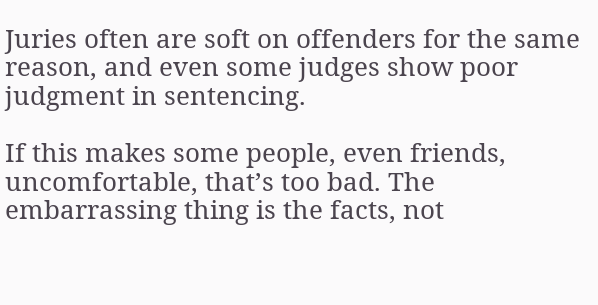Juries often are soft on offenders for the same reason, and even some judges show poor judgment in sentencing.

If this makes some people, even friends, uncomfortable, that’s too bad. The embarrassing thing is the facts, not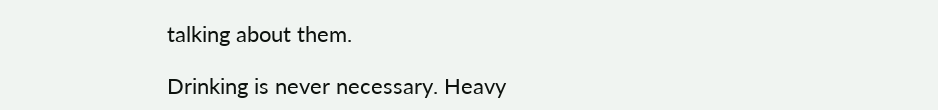talking about them.

Drinking is never necessary. Heavy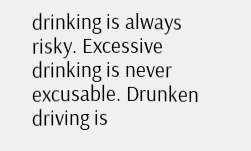drinking is always risky. Excessive drinking is never excusable. Drunken driving is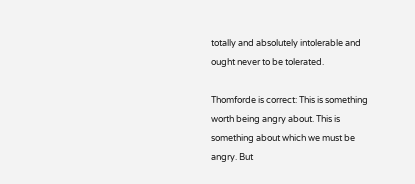totally and absolutely intolerable and ought never to be tolerated.

Thomforde is correct: This is something worth being angry about. This is something about which we must be angry. But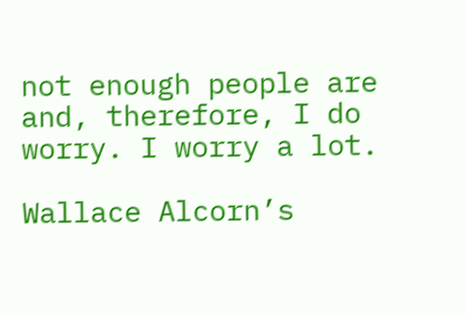not enough people are and, therefore, I do worry. I worry a lot.

Wallace Alcorn’s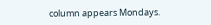column appears Mondays.